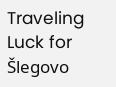Traveling Luck for Šlegovo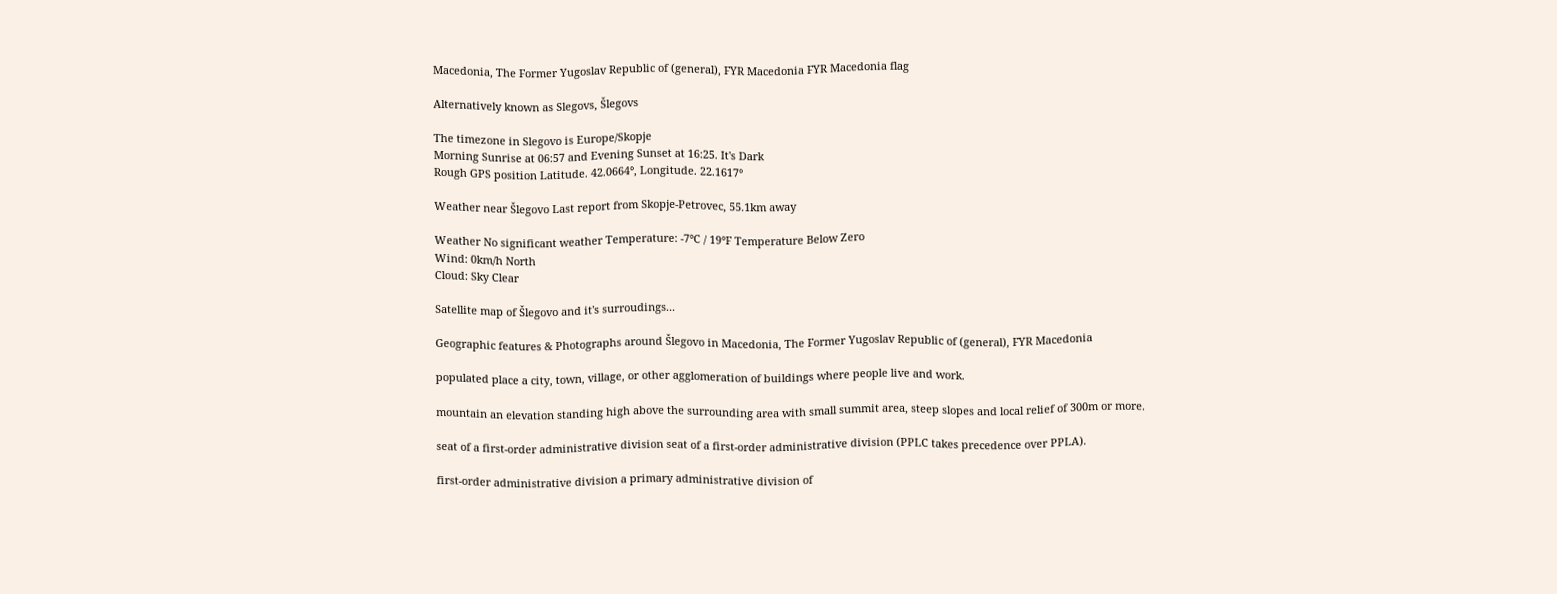Macedonia, The Former Yugoslav Republic of (general), FYR Macedonia FYR Macedonia flag

Alternatively known as Slegovs, Šlegovs

The timezone in Slegovo is Europe/Skopje
Morning Sunrise at 06:57 and Evening Sunset at 16:25. It's Dark
Rough GPS position Latitude. 42.0664°, Longitude. 22.1617°

Weather near Šlegovo Last report from Skopje-Petrovec, 55.1km away

Weather No significant weather Temperature: -7°C / 19°F Temperature Below Zero
Wind: 0km/h North
Cloud: Sky Clear

Satellite map of Šlegovo and it's surroudings...

Geographic features & Photographs around Šlegovo in Macedonia, The Former Yugoslav Republic of (general), FYR Macedonia

populated place a city, town, village, or other agglomeration of buildings where people live and work.

mountain an elevation standing high above the surrounding area with small summit area, steep slopes and local relief of 300m or more.

seat of a first-order administrative division seat of a first-order administrative division (PPLC takes precedence over PPLA).

first-order administrative division a primary administrative division of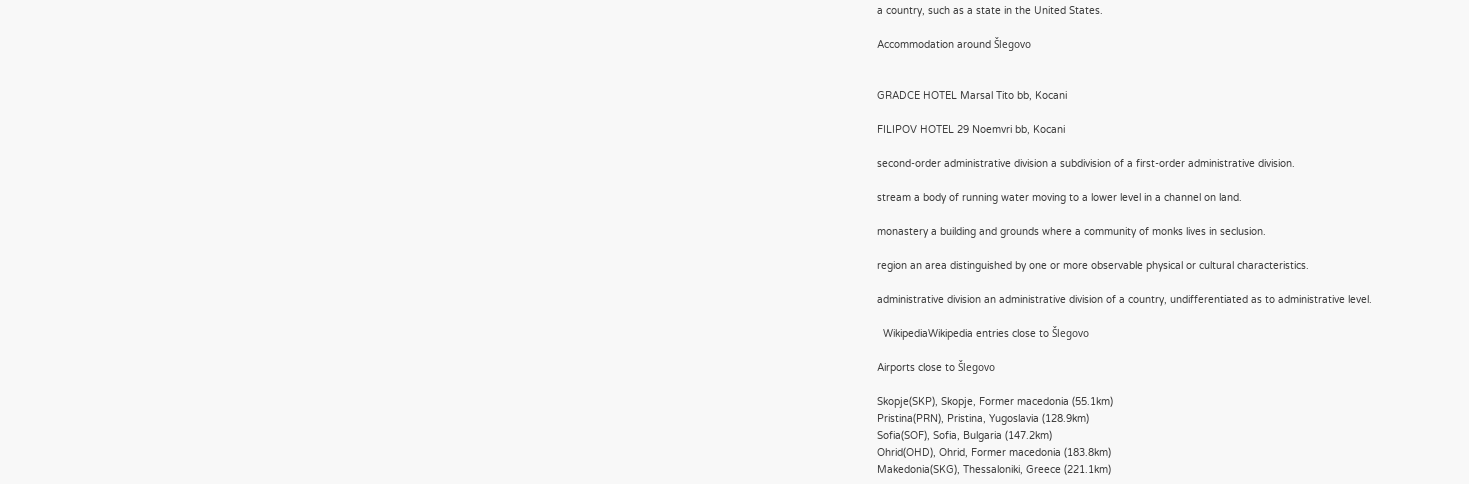a country, such as a state in the United States.

Accommodation around Šlegovo


GRADCE HOTEL Marsal Tito bb, Kocani

FILIPOV HOTEL 29 Noemvri bb, Kocani

second-order administrative division a subdivision of a first-order administrative division.

stream a body of running water moving to a lower level in a channel on land.

monastery a building and grounds where a community of monks lives in seclusion.

region an area distinguished by one or more observable physical or cultural characteristics.

administrative division an administrative division of a country, undifferentiated as to administrative level.

  WikipediaWikipedia entries close to Šlegovo

Airports close to Šlegovo

Skopje(SKP), Skopje, Former macedonia (55.1km)
Pristina(PRN), Pristina, Yugoslavia (128.9km)
Sofia(SOF), Sofia, Bulgaria (147.2km)
Ohrid(OHD), Ohrid, Former macedonia (183.8km)
Makedonia(SKG), Thessaloniki, Greece (221.1km)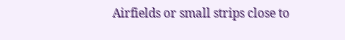Airfields or small strips close to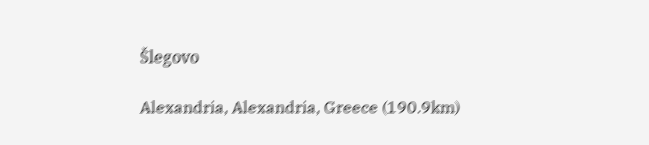Šlegovo

Alexandria, Alexandria, Greece (190.9km)